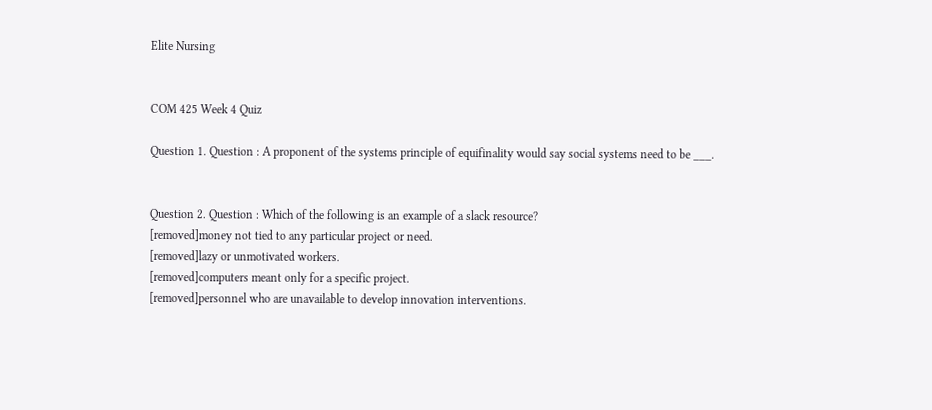Elite Nursing


COM 425 Week 4 Quiz

Question 1. Question : A proponent of the systems principle of equifinality would say social systems need to be ___.


Question 2. Question : Which of the following is an example of a slack resource?
[removed]money not tied to any particular project or need.
[removed]lazy or unmotivated workers.
[removed]computers meant only for a specific project.
[removed]personnel who are unavailable to develop innovation interventions.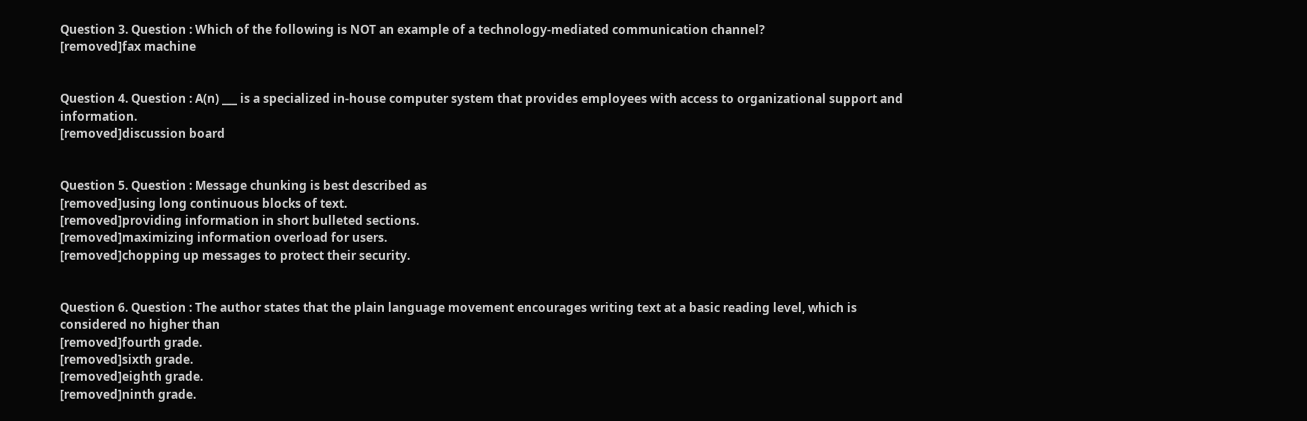Question 3. Question : Which of the following is NOT an example of a technology-mediated communication channel?
[removed]fax machine


Question 4. Question : A(n) ___ is a specialized in-house computer system that provides employees with access to organizational support and information.
[removed]discussion board


Question 5. Question : Message chunking is best described as
[removed]using long continuous blocks of text.
[removed]providing information in short bulleted sections.
[removed]maximizing information overload for users.
[removed]chopping up messages to protect their security.


Question 6. Question : The author states that the plain language movement encourages writing text at a basic reading level, which is considered no higher than
[removed]fourth grade.
[removed]sixth grade.
[removed]eighth grade.
[removed]ninth grade.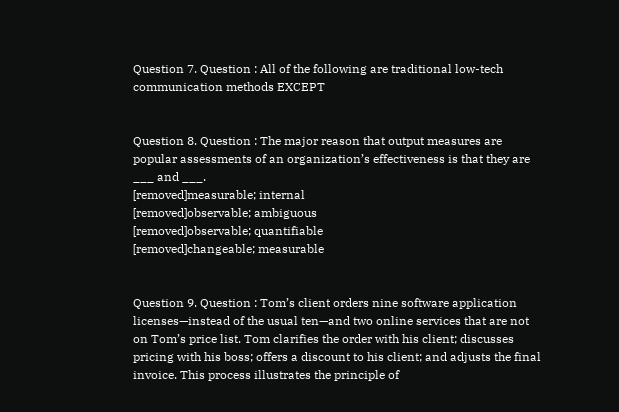Question 7. Question : All of the following are traditional low-tech communication methods EXCEPT


Question 8. Question : The major reason that output measures are popular assessments of an organization’s effectiveness is that they are ___ and ___.
[removed]measurable; internal
[removed]observable; ambiguous
[removed]observable; quantifiable
[removed]changeable; measurable


Question 9. Question : Tom’s client orders nine software application licenses—instead of the usual ten—and two online services that are not on Tom’s price list. Tom clarifies the order with his client; discusses pricing with his boss; offers a discount to his client; and adjusts the final invoice. This process illustrates the principle of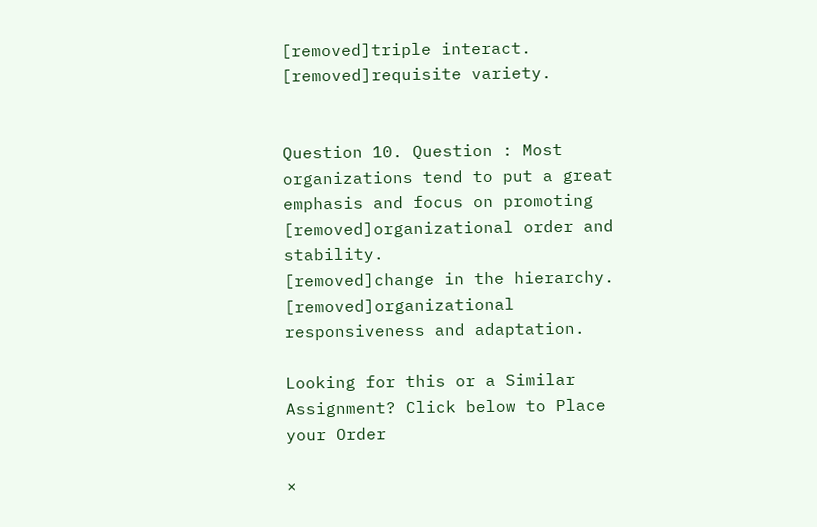[removed]triple interact.
[removed]requisite variety.


Question 10. Question : Most organizations tend to put a great emphasis and focus on promoting
[removed]organizational order and stability.
[removed]change in the hierarchy.
[removed]organizational responsiveness and adaptation.

Looking for this or a Similar Assignment? Click below to Place your Order

×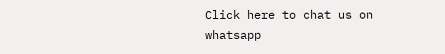Click here to chat us on whatsapp